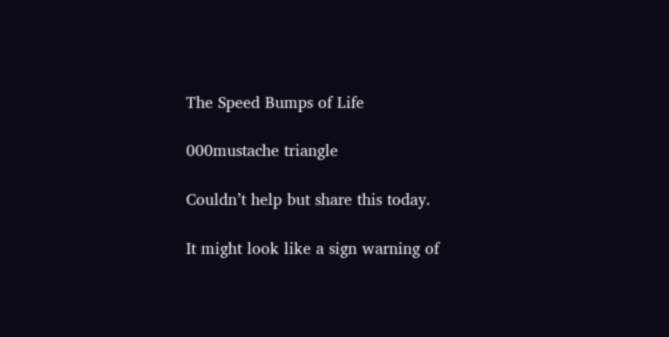The Speed Bumps of Life

000mustache triangle

Couldn’t help but share this today.

It might look like a sign warning of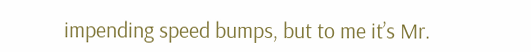impending speed bumps, but to me it’s Mr.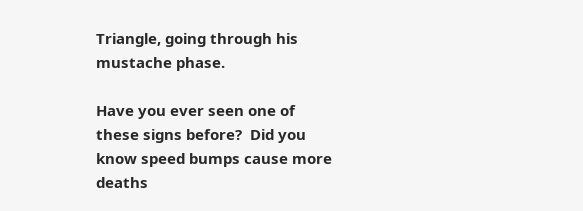Triangle, going through his mustache phase.

Have you ever seen one of these signs before?  Did you know speed bumps cause more deaths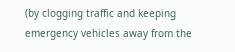(by clogging traffic and keeping emergency vehicles away from the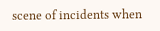scene of incidents when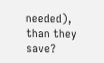needed), than they save?